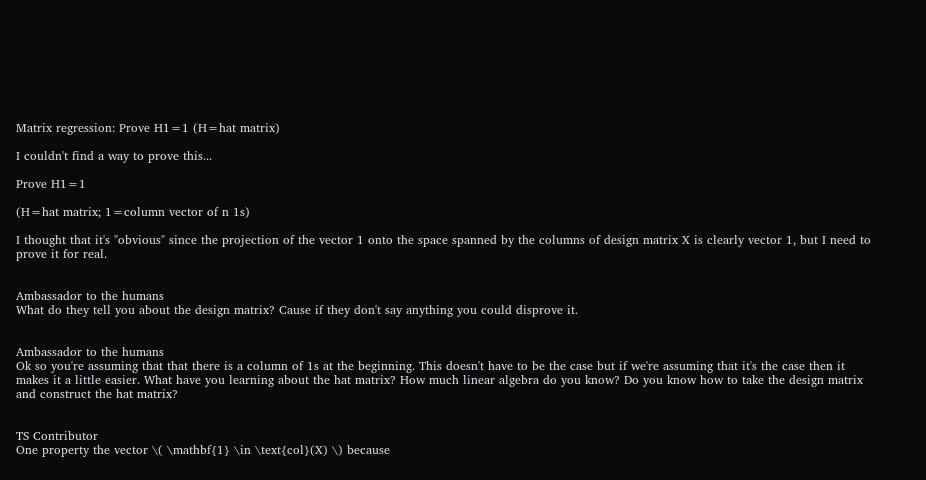Matrix regression: Prove H1=1 (H=hat matrix)

I couldn't find a way to prove this...

Prove H1=1

(H=hat matrix; 1=column vector of n 1s)

I thought that it's "obvious" since the projection of the vector 1 onto the space spanned by the columns of design matrix X is clearly vector 1, but I need to prove it for real.


Ambassador to the humans
What do they tell you about the design matrix? Cause if they don't say anything you could disprove it.


Ambassador to the humans
Ok so you're assuming that that there is a column of 1s at the beginning. This doesn't have to be the case but if we're assuming that it's the case then it makes it a little easier. What have you learning about the hat matrix? How much linear algebra do you know? Do you know how to take the design matrix and construct the hat matrix?


TS Contributor
One property the vector \( \mathbf{1} \in \text{col}(X) \) because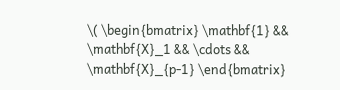\( \begin{bmatrix} \mathbf{1} && \mathbf{X}_1 && \cdots && \mathbf{X}_{p-1} \end{bmatrix}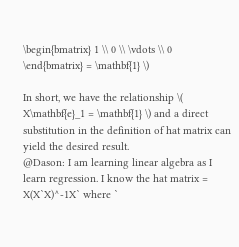\begin{bmatrix} 1 \\ 0 \\ \vdots \\ 0 \end{bmatrix} = \mathbf{1} \)

In short, we have the relationship \( X\mathbf{e}_1 = \mathbf{1} \) and a direct substitution in the definition of hat matrix can yield the desired result.
@Dason: I am learning linear algebra as I learn regression. I know the hat matrix = X(X`X)^-1X` where `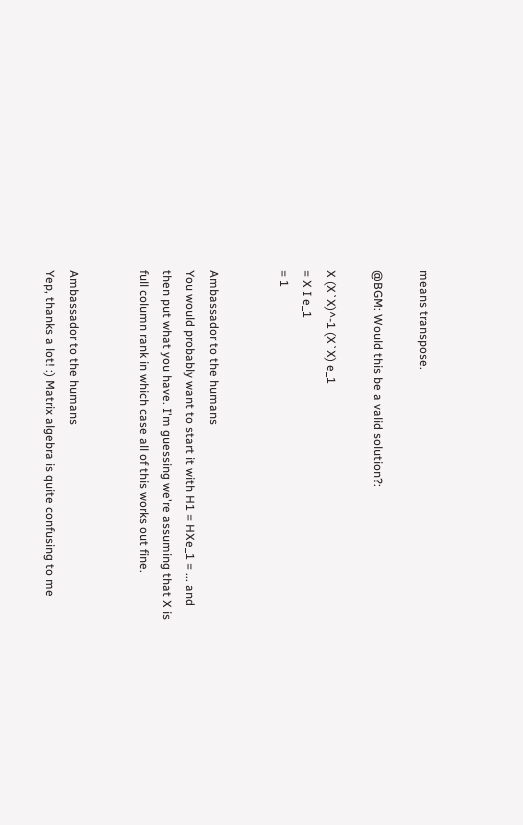means transpose.

@BGM: Would this be a valid solution?:

X (X`X)^-1 (X`X) e_1
= X I e_1
= 1


Ambassador to the humans
You would probably want to start it with H1 = HXe_1 = ... and then put what you have. I'm guessing we're assuming that X is full column rank in which case all of this works out fine.


Ambassador to the humans
Yep, thanks a lot! :) Matrix algebra is quite confusing to me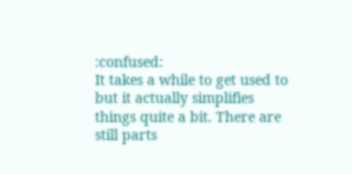:confused:
It takes a while to get used to but it actually simplifies things quite a bit. There are still parts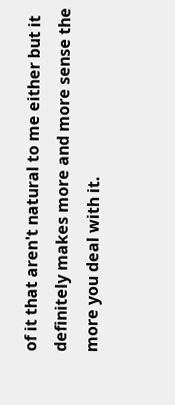of it that aren't natural to me either but it definitely makes more and more sense the more you deal with it.